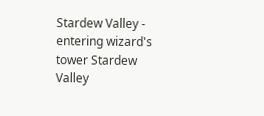Stardew Valley - entering wizard's tower Stardew Valley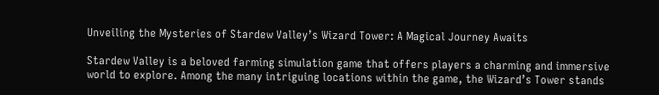Unveiling the Mysteries of Stardew Valley’s Wizard Tower: A Magical Journey Awaits

Stardew Valley is a beloved farming simulation game that offers players a charming and immersive world to explore. Among the many intriguing locations within the game, the Wizard’s Tower stands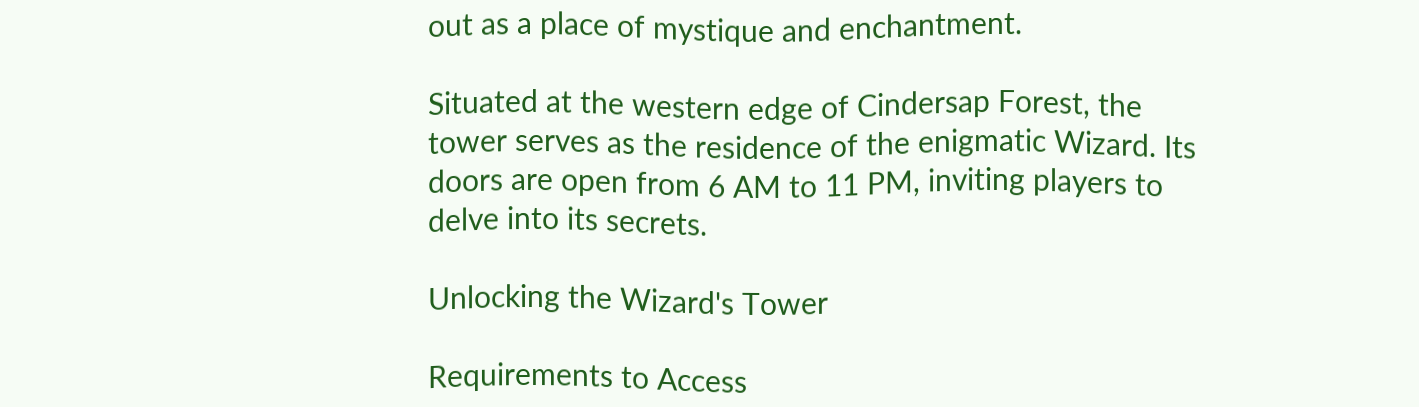out as a place of mystique and enchantment.

Situated at the western edge of Cindersap Forest, the tower serves as the residence of the enigmatic Wizard. Its doors are open from 6 AM to 11 PM, inviting players to delve into its secrets.

Unlocking the Wizard's Tower

Requirements to Access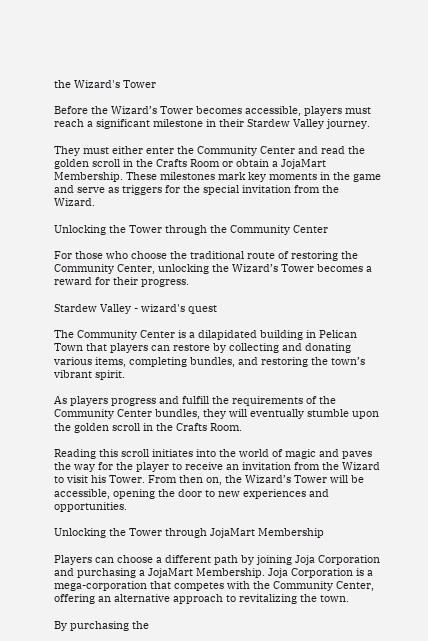the Wizard's Tower

Before the Wizard’s Tower becomes accessible, players must reach a significant milestone in their Stardew Valley journey.

They must either enter the Community Center and read the golden scroll in the Crafts Room or obtain a JojaMart Membership. These milestones mark key moments in the game and serve as triggers for the special invitation from the Wizard.

Unlocking the Tower through the Community Center

For those who choose the traditional route of restoring the Community Center, unlocking the Wizard’s Tower becomes a reward for their progress.

Stardew Valley - wizard's quest

The Community Center is a dilapidated building in Pelican Town that players can restore by collecting and donating various items, completing bundles, and restoring the town’s vibrant spirit.

As players progress and fulfill the requirements of the Community Center bundles, they will eventually stumble upon the golden scroll in the Crafts Room.

Reading this scroll initiates into the world of magic and paves the way for the player to receive an invitation from the Wizard to visit his Tower. From then on, the Wizard’s Tower will be accessible, opening the door to new experiences and opportunities.

Unlocking the Tower through JojaMart Membership

Players can choose a different path by joining Joja Corporation and purchasing a JojaMart Membership. Joja Corporation is a mega-corporation that competes with the Community Center, offering an alternative approach to revitalizing the town.

By purchasing the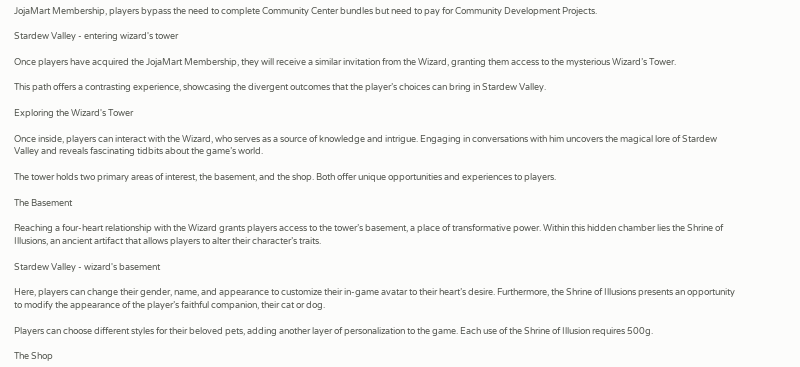JojaMart Membership, players bypass the need to complete Community Center bundles but need to pay for Community Development Projects.

Stardew Valley - entering wizard's tower

Once players have acquired the JojaMart Membership, they will receive a similar invitation from the Wizard, granting them access to the mysterious Wizard’s Tower.

This path offers a contrasting experience, showcasing the divergent outcomes that the player’s choices can bring in Stardew Valley.

Exploring the Wizard's Tower

Once inside, players can interact with the Wizard, who serves as a source of knowledge and intrigue. Engaging in conversations with him uncovers the magical lore of Stardew Valley and reveals fascinating tidbits about the game’s world.

The tower holds two primary areas of interest, the basement, and the shop. Both offer unique opportunities and experiences to players.

The Basement

Reaching a four-heart relationship with the Wizard grants players access to the tower’s basement, a place of transformative power. Within this hidden chamber lies the Shrine of Illusions, an ancient artifact that allows players to alter their character’s traits.

Stardew Valley - wizard's basement

Here, players can change their gender, name, and appearance to customize their in-game avatar to their heart’s desire. Furthermore, the Shrine of Illusions presents an opportunity to modify the appearance of the player’s faithful companion, their cat or dog.

Players can choose different styles for their beloved pets, adding another layer of personalization to the game. Each use of the Shrine of Illusion requires 500g.

The Shop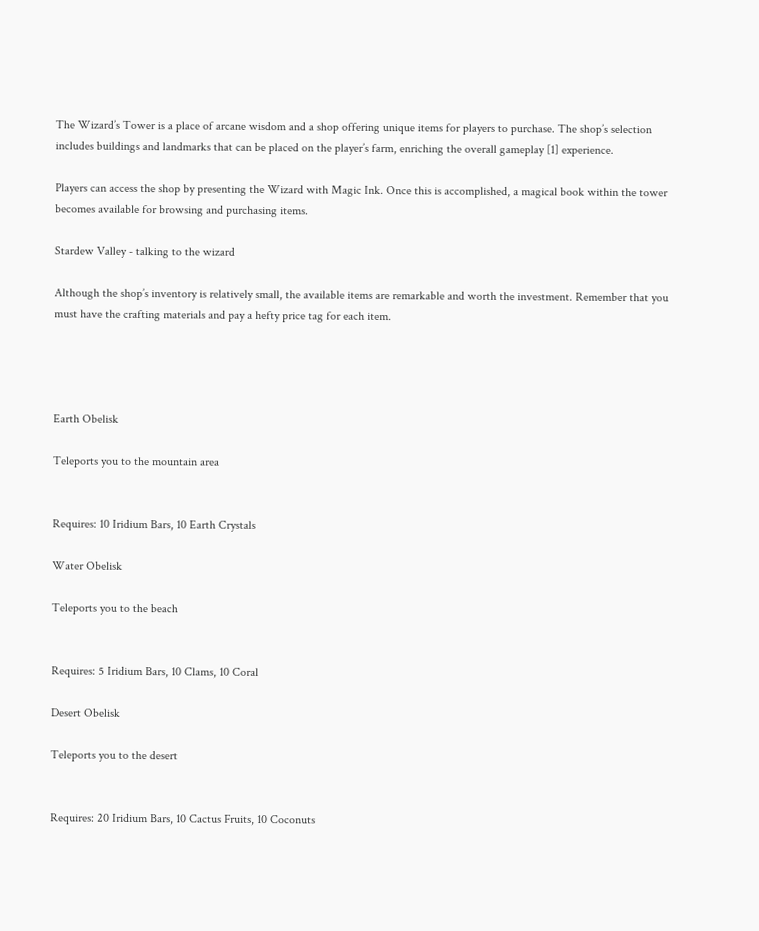The Wizard’s Tower is a place of arcane wisdom and a shop offering unique items for players to purchase. The shop’s selection includes buildings and landmarks that can be placed on the player’s farm, enriching the overall gameplay [1] experience.

Players can access the shop by presenting the Wizard with Magic Ink. Once this is accomplished, a magical book within the tower becomes available for browsing and purchasing items.

Stardew Valley - talking to the wizard

Although the shop’s inventory is relatively small, the available items are remarkable and worth the investment. Remember that you must have the crafting materials and pay a hefty price tag for each item.




Earth Obelisk

Teleports you to the mountain area


Requires: 10 Iridium Bars, 10 Earth Crystals

Water Obelisk

Teleports you to the beach


Requires: 5 Iridium Bars, 10 Clams, 10 Coral

Desert Obelisk

Teleports you to the desert


Requires: 20 Iridium Bars, 10 Cactus Fruits, 10 Coconuts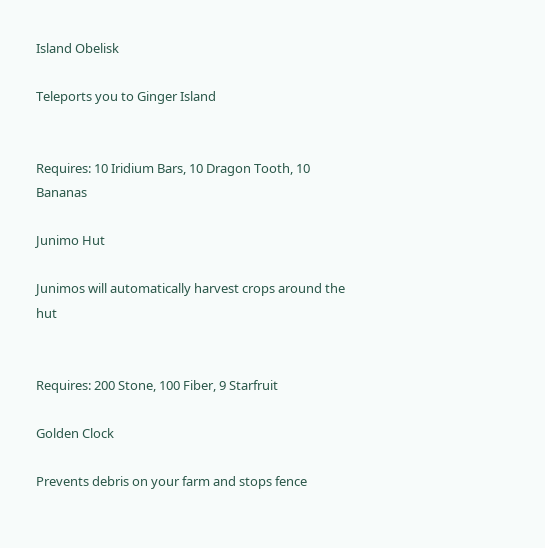Island Obelisk

Teleports you to Ginger Island


Requires: 10 Iridium Bars, 10 Dragon Tooth, 10 Bananas

Junimo Hut

Junimos will automatically harvest crops around the hut


Requires: 200 Stone, 100 Fiber, 9 Starfruit

Golden Clock

Prevents debris on your farm and stops fence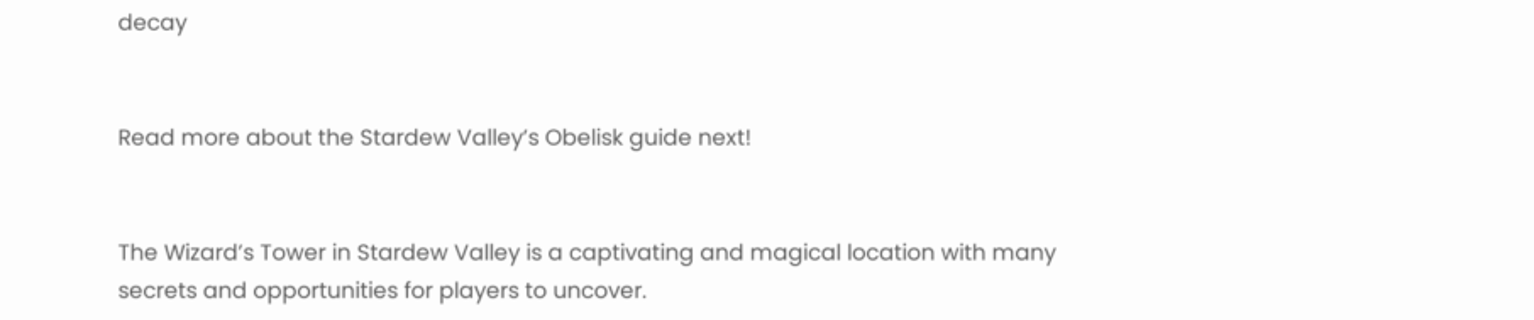decay


Read more about the Stardew Valley’s Obelisk guide next!


The Wizard’s Tower in Stardew Valley is a captivating and magical location with many secrets and opportunities for players to uncover.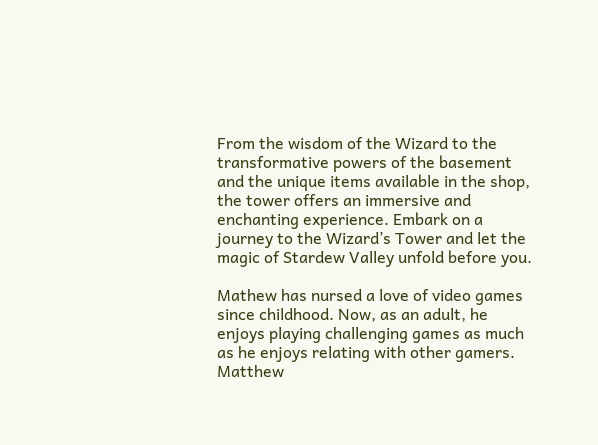From the wisdom of the Wizard to the transformative powers of the basement and the unique items available in the shop, the tower offers an immersive and enchanting experience. Embark on a journey to the Wizard’s Tower and let the magic of Stardew Valley unfold before you.

Mathew has nursed a love of video games since childhood. Now, as an adult, he enjoys playing challenging games as much as he enjoys relating with other gamers. Matthew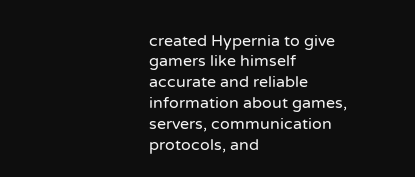created Hypernia to give gamers like himself accurate and reliable information about games, servers, communication protocols, and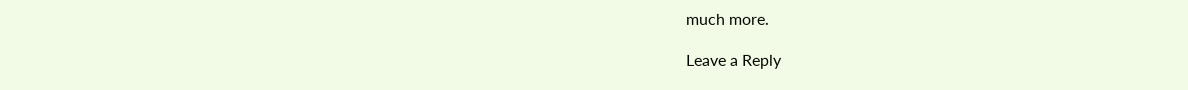much more.

Leave a Reply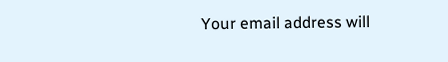Your email address will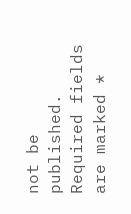not be published. Required fields are marked *